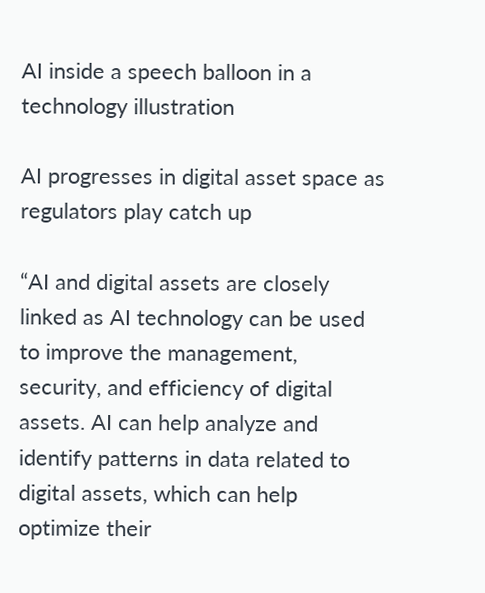AI inside a speech balloon in a technology illustration

AI progresses in digital asset space as regulators play catch up

“AI and digital assets are closely linked as AI technology can be used to improve the management, security, and efficiency of digital assets. AI can help analyze and identify patterns in data related to digital assets, which can help optimize their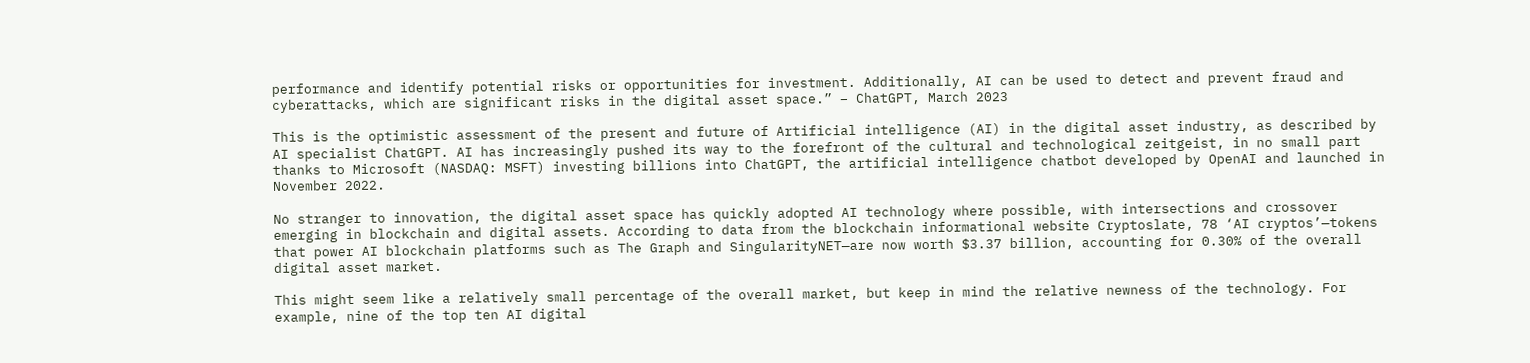performance and identify potential risks or opportunities for investment. Additionally, AI can be used to detect and prevent fraud and cyberattacks, which are significant risks in the digital asset space.” – ChatGPT, March 2023

This is the optimistic assessment of the present and future of Artificial intelligence (AI) in the digital asset industry, as described by AI specialist ChatGPT. AI has increasingly pushed its way to the forefront of the cultural and technological zeitgeist, in no small part thanks to Microsoft (NASDAQ: MSFT) investing billions into ChatGPT, the artificial intelligence chatbot developed by OpenAI and launched in November 2022.

No stranger to innovation, the digital asset space has quickly adopted AI technology where possible, with intersections and crossover emerging in blockchain and digital assets. According to data from the blockchain informational website Cryptoslate, 78 ‘AI cryptos’—tokens that power AI blockchain platforms such as The Graph and SingularityNET—are now worth $3.37 billion, accounting for 0.30% of the overall digital asset market.

This might seem like a relatively small percentage of the overall market, but keep in mind the relative newness of the technology. For example, nine of the top ten AI digital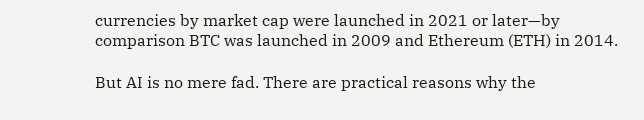currencies by market cap were launched in 2021 or later—by comparison BTC was launched in 2009 and Ethereum (ETH) in 2014.

But AI is no mere fad. There are practical reasons why the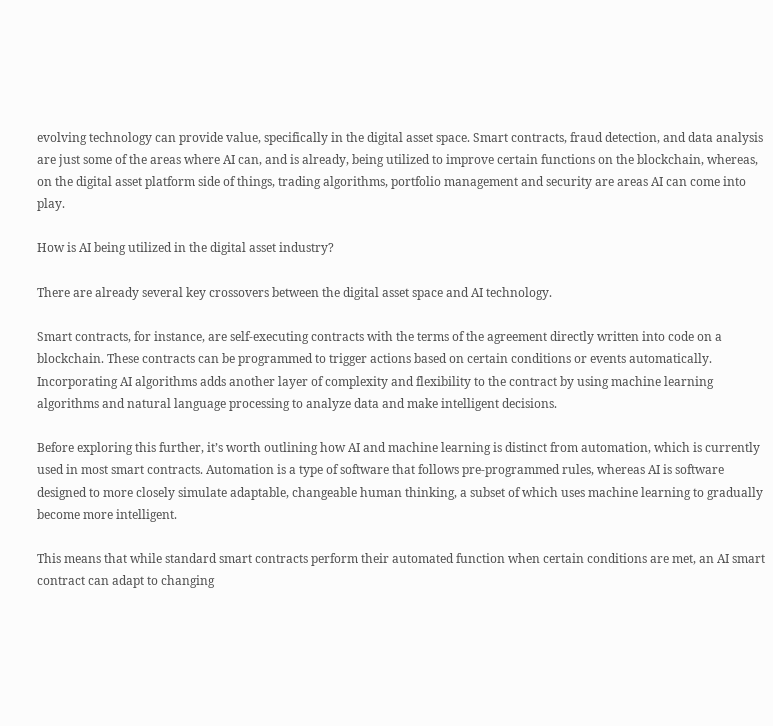evolving technology can provide value, specifically in the digital asset space. Smart contracts, fraud detection, and data analysis are just some of the areas where AI can, and is already, being utilized to improve certain functions on the blockchain, whereas, on the digital asset platform side of things, trading algorithms, portfolio management and security are areas AI can come into play.

How is AI being utilized in the digital asset industry?

There are already several key crossovers between the digital asset space and AI technology.

Smart contracts, for instance, are self-executing contracts with the terms of the agreement directly written into code on a blockchain. These contracts can be programmed to trigger actions based on certain conditions or events automatically. Incorporating AI algorithms adds another layer of complexity and flexibility to the contract by using machine learning algorithms and natural language processing to analyze data and make intelligent decisions.

Before exploring this further, it’s worth outlining how AI and machine learning is distinct from automation, which is currently used in most smart contracts. Automation is a type of software that follows pre-programmed rules, whereas AI is software designed to more closely simulate adaptable, changeable human thinking, a subset of which uses machine learning to gradually become more intelligent.

This means that while standard smart contracts perform their automated function when certain conditions are met, an AI smart contract can adapt to changing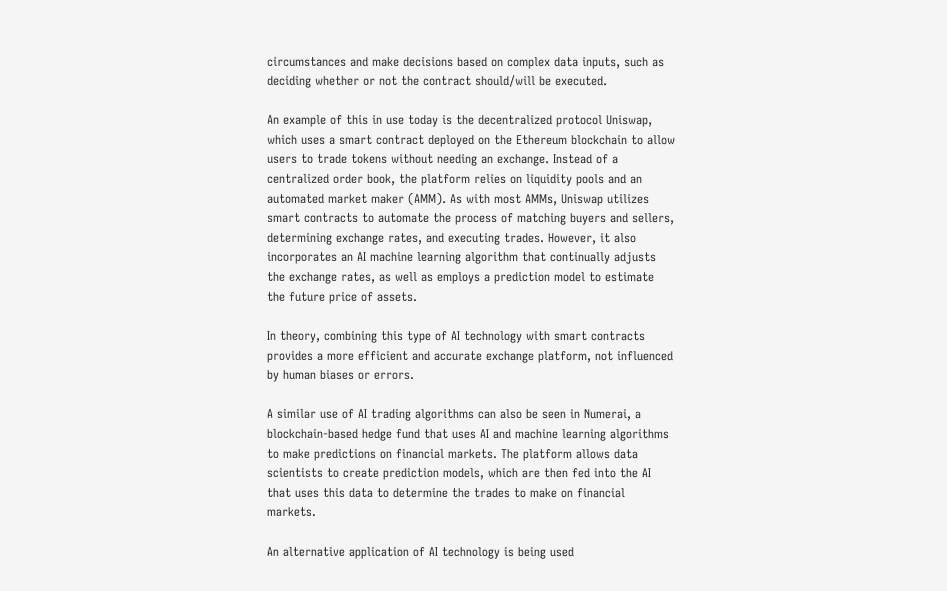circumstances and make decisions based on complex data inputs, such as deciding whether or not the contract should/will be executed.

An example of this in use today is the decentralized protocol Uniswap, which uses a smart contract deployed on the Ethereum blockchain to allow users to trade tokens without needing an exchange. Instead of a centralized order book, the platform relies on liquidity pools and an automated market maker (AMM). As with most AMMs, Uniswap utilizes smart contracts to automate the process of matching buyers and sellers, determining exchange rates, and executing trades. However, it also incorporates an AI machine learning algorithm that continually adjusts the exchange rates, as well as employs a prediction model to estimate the future price of assets.

In theory, combining this type of AI technology with smart contracts provides a more efficient and accurate exchange platform, not influenced by human biases or errors.

A similar use of AI trading algorithms can also be seen in Numerai, a blockchain-based hedge fund that uses AI and machine learning algorithms to make predictions on financial markets. The platform allows data scientists to create prediction models, which are then fed into the AI that uses this data to determine the trades to make on financial markets.

An alternative application of AI technology is being used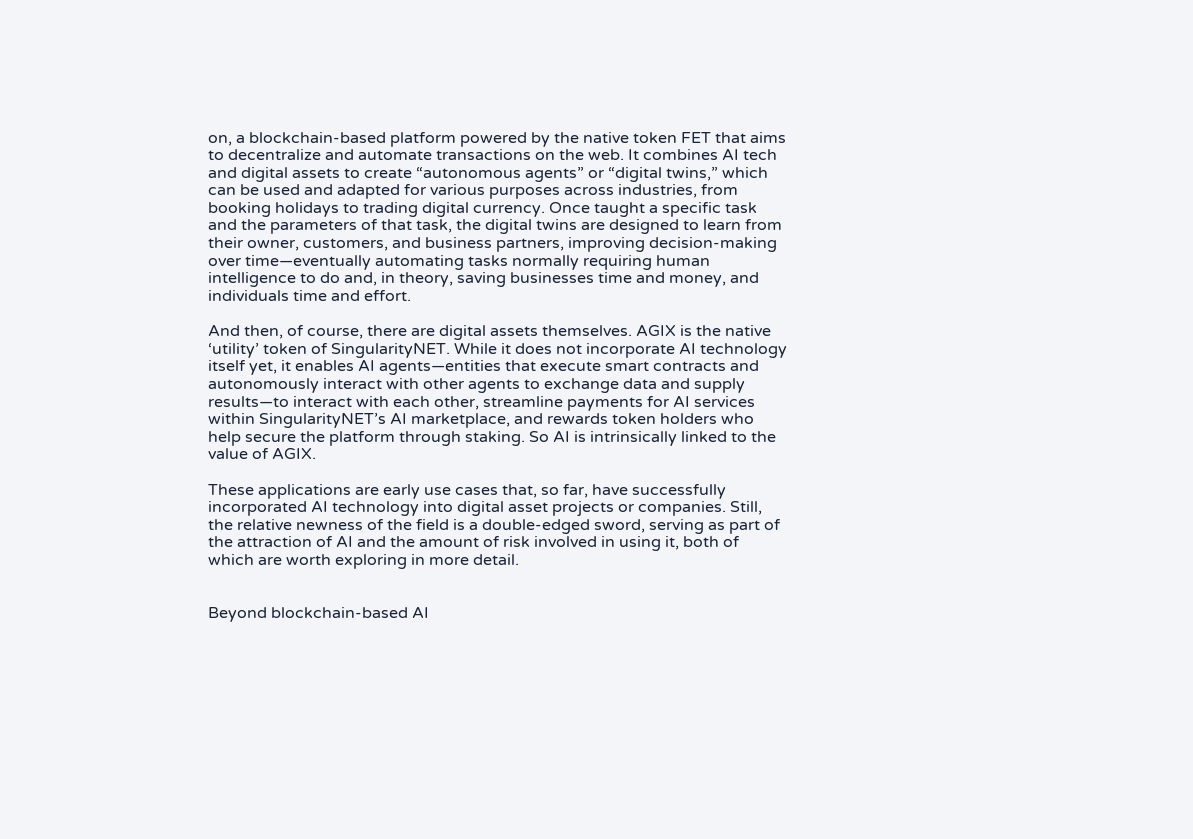on, a blockchain-based platform powered by the native token FET that aims to decentralize and automate transactions on the web. It combines AI tech and digital assets to create “autonomous agents” or “digital twins,” which can be used and adapted for various purposes across industries, from booking holidays to trading digital currency. Once taught a specific task and the parameters of that task, the digital twins are designed to learn from their owner, customers, and business partners, improving decision-making over time—eventually automating tasks normally requiring human intelligence to do and, in theory, saving businesses time and money, and individuals time and effort.

And then, of course, there are digital assets themselves. AGIX is the native ‘utility’ token of SingularityNET. While it does not incorporate AI technology itself yet, it enables AI agents—entities that execute smart contracts and autonomously interact with other agents to exchange data and supply results—to interact with each other, streamline payments for AI services within SingularityNET’s AI marketplace, and rewards token holders who help secure the platform through staking. So AI is intrinsically linked to the value of AGIX.

These applications are early use cases that, so far, have successfully incorporated AI technology into digital asset projects or companies. Still, the relative newness of the field is a double-edged sword, serving as part of the attraction of AI and the amount of risk involved in using it, both of which are worth exploring in more detail.


Beyond blockchain-based AI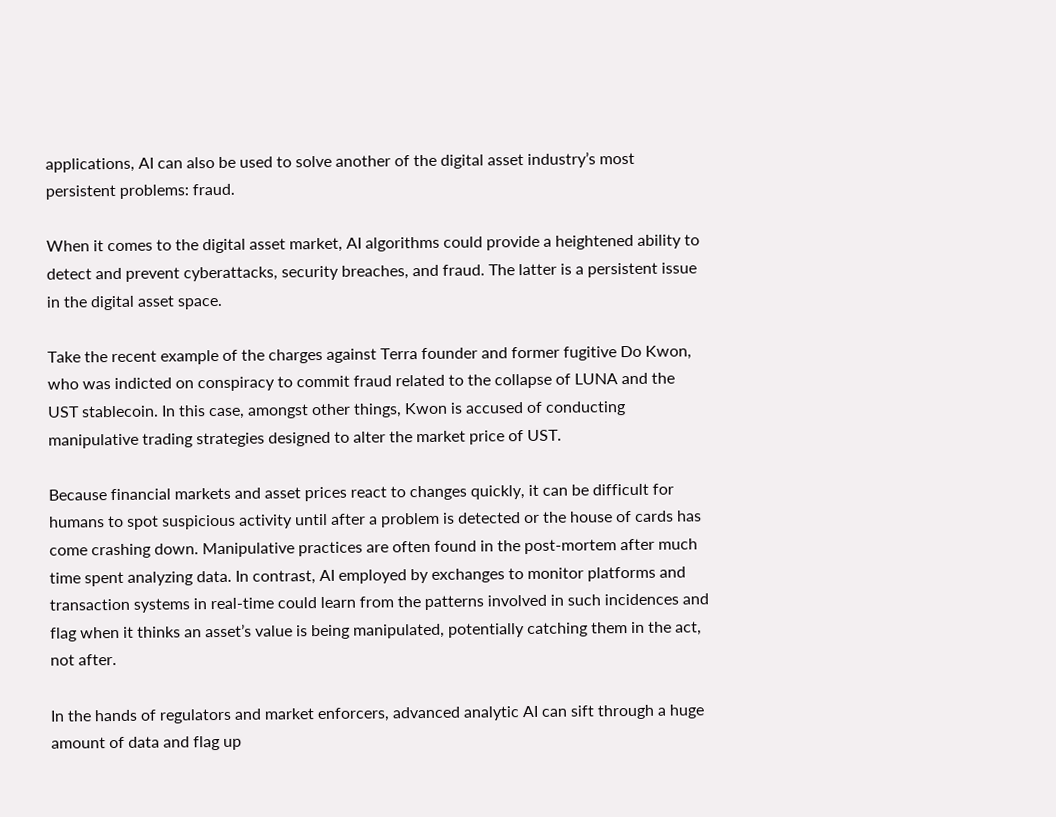applications, AI can also be used to solve another of the digital asset industry’s most persistent problems: fraud.

When it comes to the digital asset market, AI algorithms could provide a heightened ability to detect and prevent cyberattacks, security breaches, and fraud. The latter is a persistent issue in the digital asset space.

Take the recent example of the charges against Terra founder and former fugitive Do Kwon, who was indicted on conspiracy to commit fraud related to the collapse of LUNA and the UST stablecoin. In this case, amongst other things, Kwon is accused of conducting manipulative trading strategies designed to alter the market price of UST.

Because financial markets and asset prices react to changes quickly, it can be difficult for humans to spot suspicious activity until after a problem is detected or the house of cards has come crashing down. Manipulative practices are often found in the post-mortem after much time spent analyzing data. In contrast, AI employed by exchanges to monitor platforms and transaction systems in real-time could learn from the patterns involved in such incidences and flag when it thinks an asset’s value is being manipulated, potentially catching them in the act, not after.

In the hands of regulators and market enforcers, advanced analytic AI can sift through a huge amount of data and flag up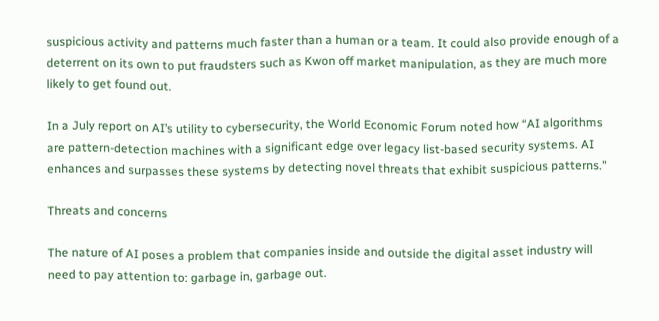suspicious activity and patterns much faster than a human or a team. It could also provide enough of a deterrent on its own to put fraudsters such as Kwon off market manipulation, as they are much more likely to get found out.

In a July report on AI’s utility to cybersecurity, the World Economic Forum noted how “AI algorithms are pattern-detection machines with a significant edge over legacy list-based security systems. AI enhances and surpasses these systems by detecting novel threats that exhibit suspicious patterns.”

Threats and concerns

The nature of AI poses a problem that companies inside and outside the digital asset industry will need to pay attention to: garbage in, garbage out.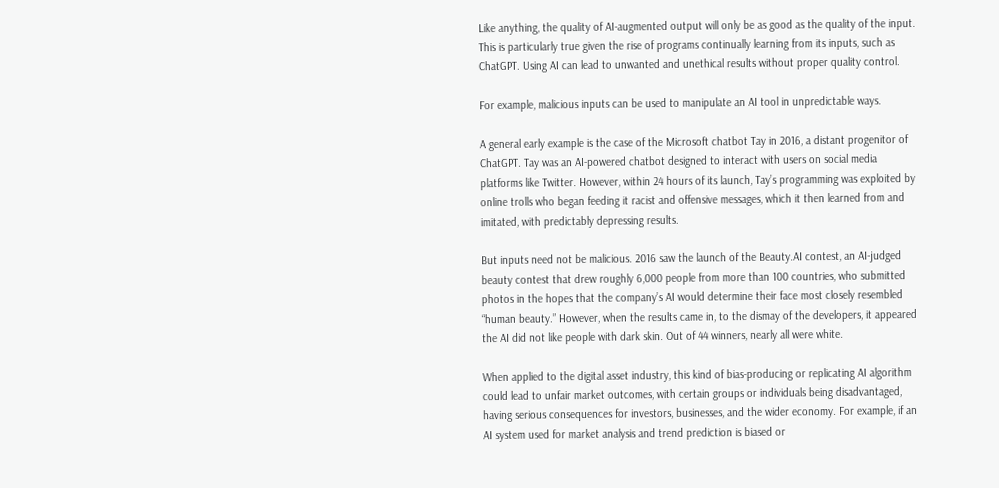Like anything, the quality of AI-augmented output will only be as good as the quality of the input. This is particularly true given the rise of programs continually learning from its inputs, such as ChatGPT. Using AI can lead to unwanted and unethical results without proper quality control.

For example, malicious inputs can be used to manipulate an AI tool in unpredictable ways.

A general early example is the case of the Microsoft chatbot Tay in 2016, a distant progenitor of ChatGPT. Tay was an AI-powered chatbot designed to interact with users on social media platforms like Twitter. However, within 24 hours of its launch, Tay’s programming was exploited by online trolls who began feeding it racist and offensive messages, which it then learned from and imitated, with predictably depressing results.

But inputs need not be malicious. 2016 saw the launch of the Beauty.AI contest, an AI-judged beauty contest that drew roughly 6,000 people from more than 100 countries, who submitted photos in the hopes that the company’s AI would determine their face most closely resembled “human beauty.” However, when the results came in, to the dismay of the developers, it appeared the AI did not like people with dark skin. Out of 44 winners, nearly all were white.

When applied to the digital asset industry, this kind of bias-producing or replicating AI algorithm could lead to unfair market outcomes, with certain groups or individuals being disadvantaged, having serious consequences for investors, businesses, and the wider economy. For example, if an AI system used for market analysis and trend prediction is biased or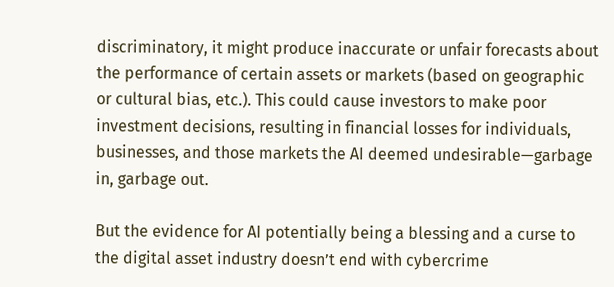discriminatory, it might produce inaccurate or unfair forecasts about the performance of certain assets or markets (based on geographic or cultural bias, etc.). This could cause investors to make poor investment decisions, resulting in financial losses for individuals, businesses, and those markets the AI deemed undesirable—garbage in, garbage out.

But the evidence for AI potentially being a blessing and a curse to the digital asset industry doesn’t end with cybercrime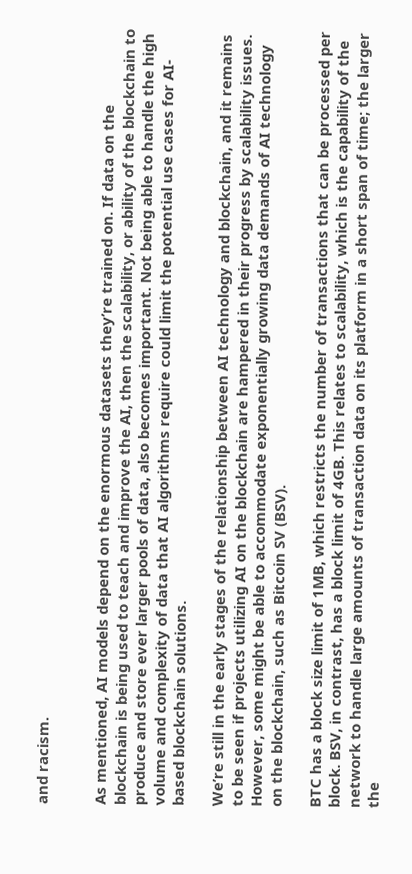and racism.


As mentioned, AI models depend on the enormous datasets they’re trained on. If data on the blockchain is being used to teach and improve the AI, then the scalability, or ability of the blockchain to produce and store ever larger pools of data, also becomes important. Not being able to handle the high volume and complexity of data that AI algorithms require could limit the potential use cases for AI-based blockchain solutions.

We’re still in the early stages of the relationship between AI technology and blockchain, and it remains to be seen if projects utilizing AI on the blockchain are hampered in their progress by scalability issues. However, some might be able to accommodate exponentially growing data demands of AI technology on the blockchain, such as Bitcoin SV (BSV).

BTC has a block size limit of 1MB, which restricts the number of transactions that can be processed per block. BSV, in contrast, has a block limit of 4GB. This relates to scalability, which is the capability of the network to handle large amounts of transaction data on its platform in a short span of time; the larger the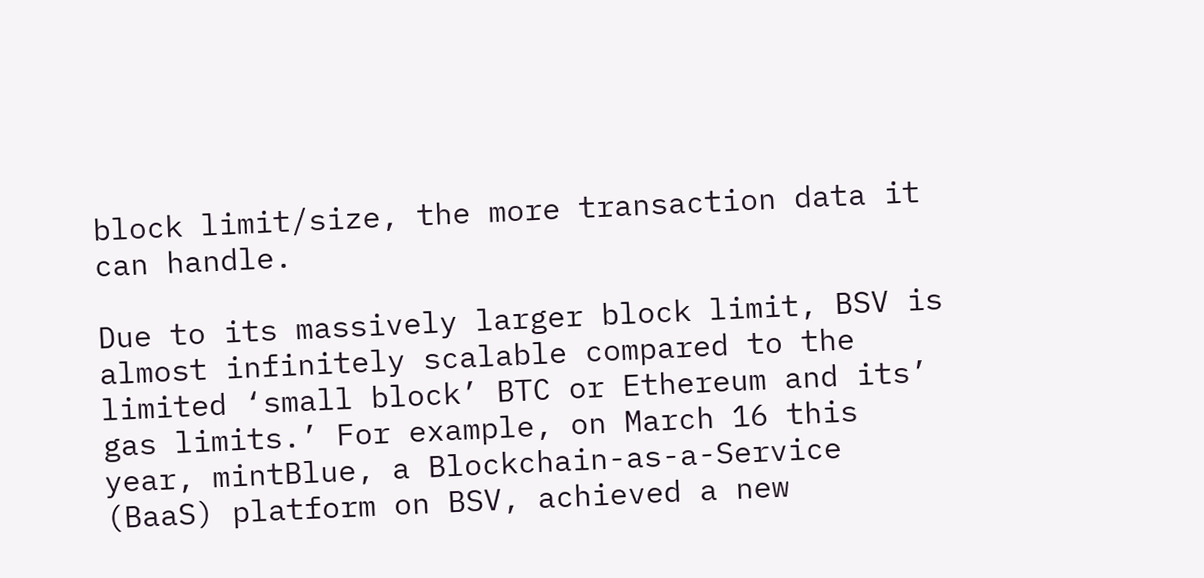block limit/size, the more transaction data it can handle.

Due to its massively larger block limit, BSV is almost infinitely scalable compared to the limited ‘small block’ BTC or Ethereum and its’ gas limits.’ For example, on March 16 this year, mintBlue, a Blockchain-as-a-Service (BaaS) platform on BSV, achieved a new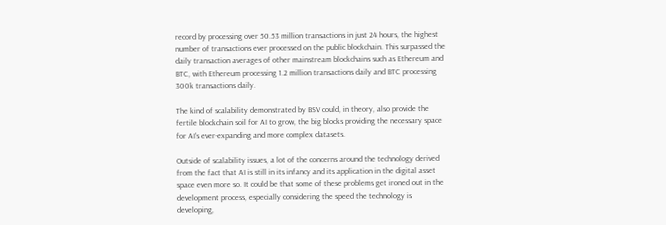record by processing over 50.53 million transactions in just 24 hours, the highest number of transactions ever processed on the public blockchain. This surpassed the daily transaction averages of other mainstream blockchains such as Ethereum and BTC, with Ethereum processing 1.2 million transactions daily and BTC processing 300k transactions daily.

The kind of scalability demonstrated by BSV could, in theory, also provide the fertile blockchain soil for AI to grow, the big blocks providing the necessary space for AI’s ever-expanding and more complex datasets.

Outside of scalability issues, a lot of the concerns around the technology derived from the fact that AI is still in its infancy and its application in the digital asset space even more so. It could be that some of these problems get ironed out in the development process, especially considering the speed the technology is developing,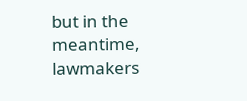but in the meantime, lawmakers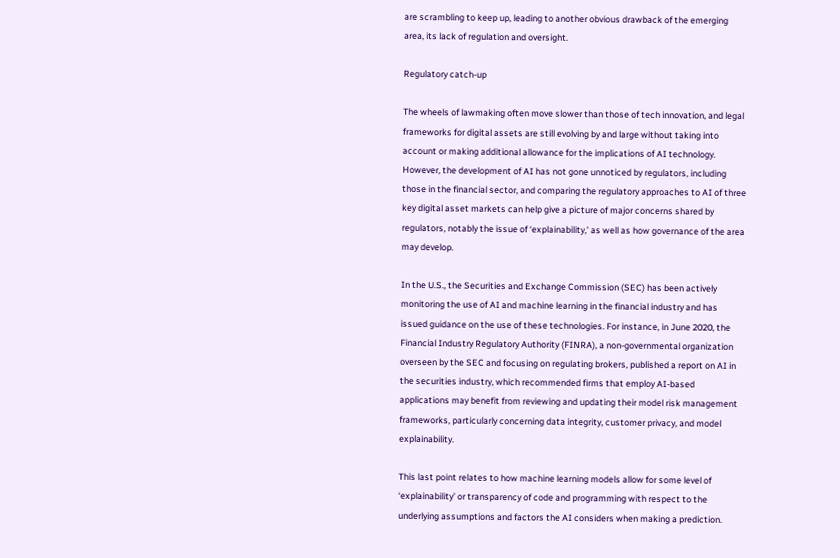are scrambling to keep up, leading to another obvious drawback of the emerging area, its lack of regulation and oversight.

Regulatory catch-up

The wheels of lawmaking often move slower than those of tech innovation, and legal frameworks for digital assets are still evolving by and large without taking into account or making additional allowance for the implications of AI technology. However, the development of AI has not gone unnoticed by regulators, including those in the financial sector, and comparing the regulatory approaches to AI of three key digital asset markets can help give a picture of major concerns shared by regulators, notably the issue of ‘explainability,’ as well as how governance of the area may develop.

In the U.S., the Securities and Exchange Commission (SEC) has been actively monitoring the use of AI and machine learning in the financial industry and has issued guidance on the use of these technologies. For instance, in June 2020, the Financial Industry Regulatory Authority (FINRA), a non-governmental organization overseen by the SEC and focusing on regulating brokers, published a report on AI in the securities industry, which recommended firms that employ AI-based applications may benefit from reviewing and updating their model risk management frameworks, particularly concerning data integrity, customer privacy, and model explainability.

This last point relates to how machine learning models allow for some level of ‘explainability’ or transparency of code and programming with respect to the underlying assumptions and factors the AI considers when making a prediction.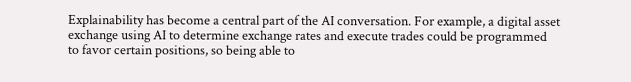Explainability has become a central part of the AI conversation. For example, a digital asset exchange using AI to determine exchange rates and execute trades could be programmed to favor certain positions, so being able to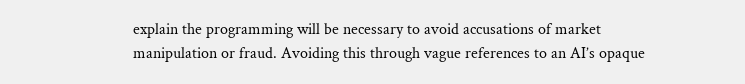explain the programming will be necessary to avoid accusations of market manipulation or fraud. Avoiding this through vague references to an AI’s opaque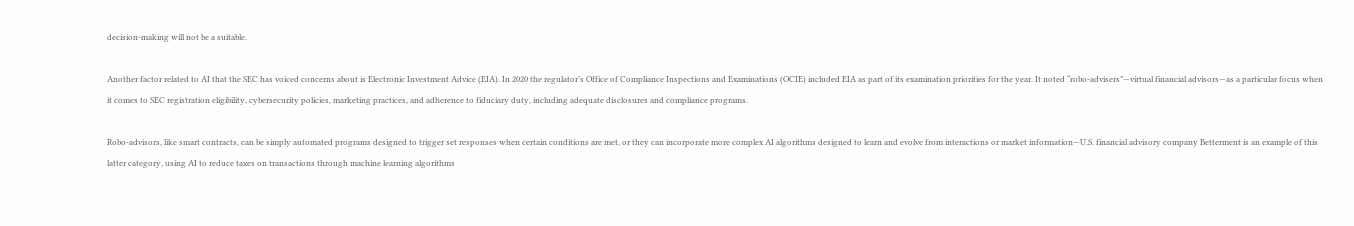decision-making will not be a suitable.

Another factor related to AI that the SEC has voiced concerns about is Electronic Investment Advice (EIA). In 2020 the regulator’s Office of Compliance Inspections and Examinations (OCIE) included EIA as part of its examination priorities for the year. It noted “robo-advisers”—virtual financial advisors—as a particular focus when it comes to SEC registration eligibility, cybersecurity policies, marketing practices, and adherence to fiduciary duty, including adequate disclosures and compliance programs.

Robo-advisors, like smart contracts, can be simply automated programs designed to trigger set responses when certain conditions are met, or they can incorporate more complex AI algorithms designed to learn and evolve from interactions or market information—U.S. financial advisory company Betterment is an example of this latter category, using AI to reduce taxes on transactions through machine learning algorithms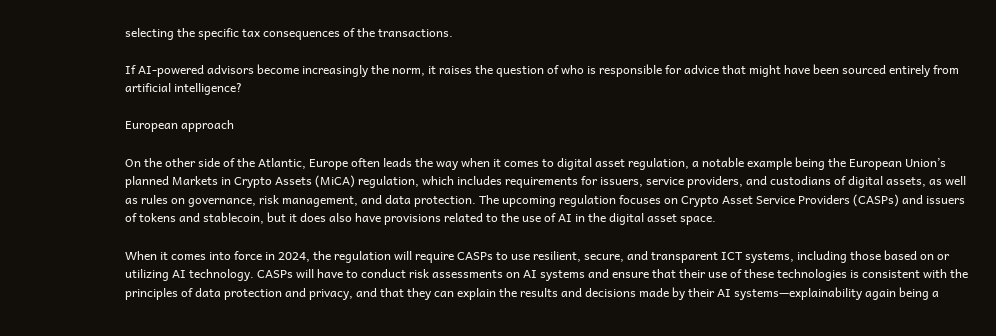selecting the specific tax consequences of the transactions.

If AI-powered advisors become increasingly the norm, it raises the question of who is responsible for advice that might have been sourced entirely from artificial intelligence?

European approach

On the other side of the Atlantic, Europe often leads the way when it comes to digital asset regulation, a notable example being the European Union’s planned Markets in Crypto Assets (MiCA) regulation, which includes requirements for issuers, service providers, and custodians of digital assets, as well as rules on governance, risk management, and data protection. The upcoming regulation focuses on Crypto Asset Service Providers (CASPs) and issuers of tokens and stablecoin, but it does also have provisions related to the use of AI in the digital asset space.

When it comes into force in 2024, the regulation will require CASPs to use resilient, secure, and transparent ICT systems, including those based on or utilizing AI technology. CASPs will have to conduct risk assessments on AI systems and ensure that their use of these technologies is consistent with the principles of data protection and privacy, and that they can explain the results and decisions made by their AI systems—explainability again being a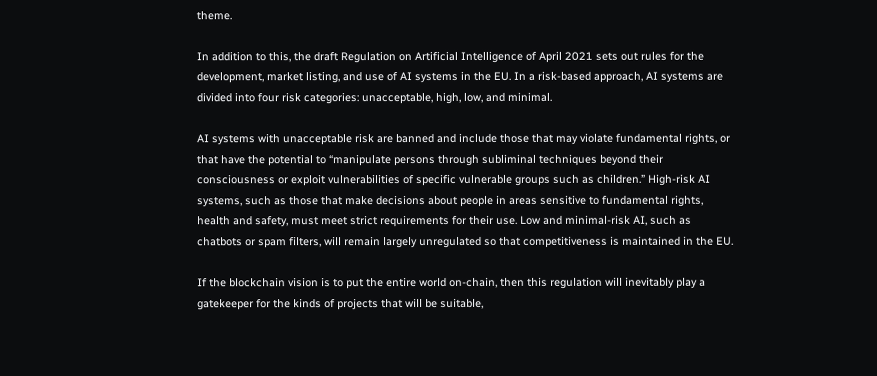theme.

In addition to this, the draft Regulation on Artificial Intelligence of April 2021 sets out rules for the development, market listing, and use of AI systems in the EU. In a risk-based approach, AI systems are divided into four risk categories: unacceptable, high, low, and minimal.

AI systems with unacceptable risk are banned and include those that may violate fundamental rights, or that have the potential to “manipulate persons through subliminal techniques beyond their consciousness or exploit vulnerabilities of specific vulnerable groups such as children.” High-risk AI systems, such as those that make decisions about people in areas sensitive to fundamental rights, health and safety, must meet strict requirements for their use. Low and minimal-risk AI, such as chatbots or spam filters, will remain largely unregulated so that competitiveness is maintained in the EU.

If the blockchain vision is to put the entire world on-chain, then this regulation will inevitably play a gatekeeper for the kinds of projects that will be suitable,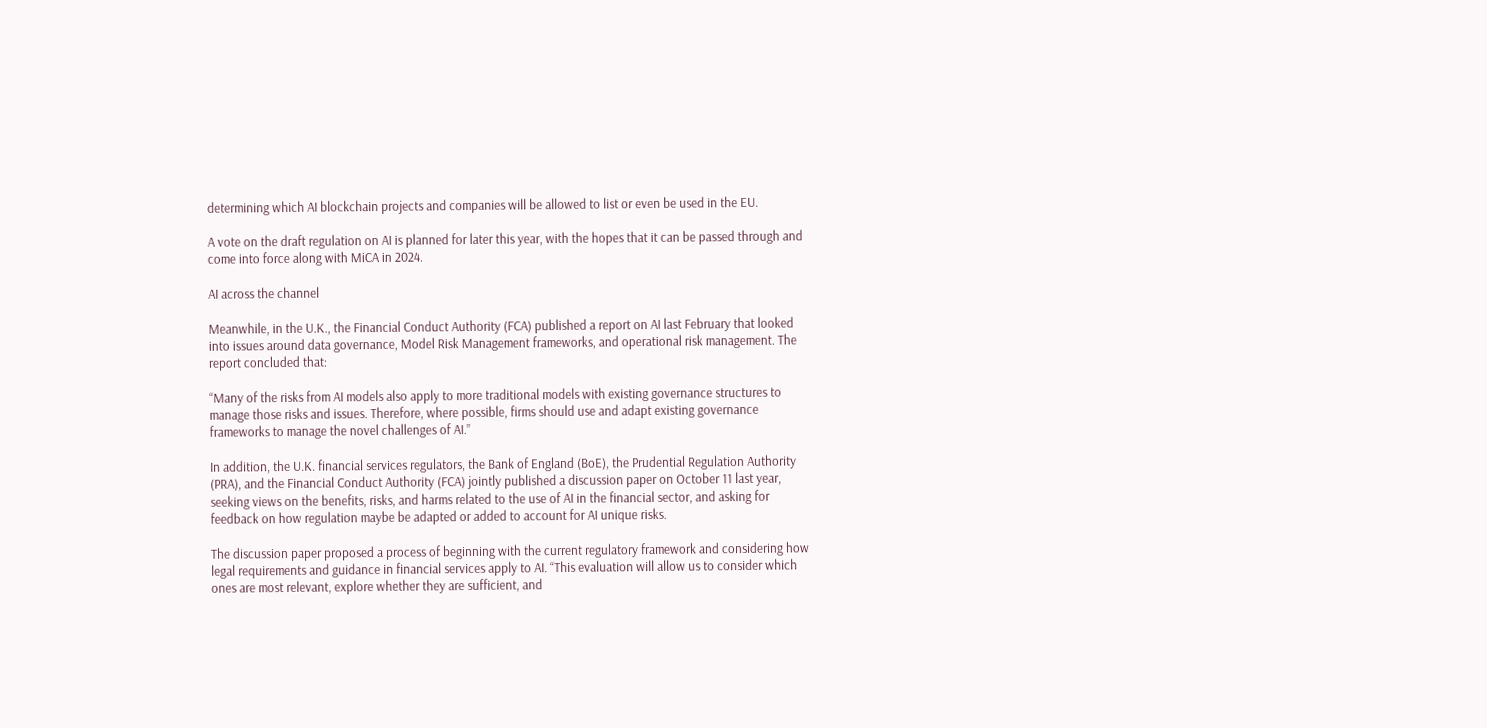determining which AI blockchain projects and companies will be allowed to list or even be used in the EU.

A vote on the draft regulation on AI is planned for later this year, with the hopes that it can be passed through and come into force along with MiCA in 2024.

AI across the channel

Meanwhile, in the U.K., the Financial Conduct Authority (FCA) published a report on AI last February that looked into issues around data governance, Model Risk Management frameworks, and operational risk management. The report concluded that:

“Many of the risks from AI models also apply to more traditional models with existing governance structures to manage those risks and issues. Therefore, where possible, firms should use and adapt existing governance frameworks to manage the novel challenges of AI.”

In addition, the U.K. financial services regulators, the Bank of England (BoE), the Prudential Regulation Authority (PRA), and the Financial Conduct Authority (FCA) jointly published a discussion paper on October 11 last year, seeking views on the benefits, risks, and harms related to the use of AI in the financial sector, and asking for feedback on how regulation maybe be adapted or added to account for AI unique risks.

The discussion paper proposed a process of beginning with the current regulatory framework and considering how legal requirements and guidance in financial services apply to AI. “This evaluation will allow us to consider which ones are most relevant, explore whether they are sufficient, and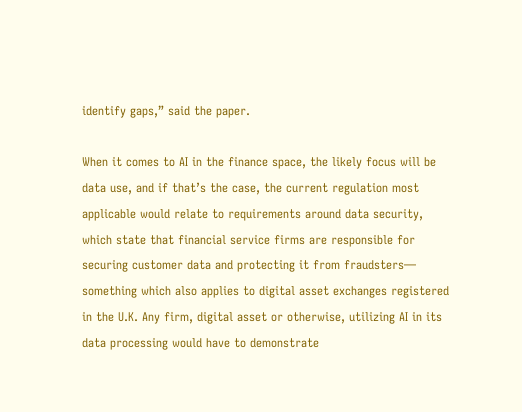identify gaps,” said the paper.

When it comes to AI in the finance space, the likely focus will be data use, and if that’s the case, the current regulation most applicable would relate to requirements around data security, which state that financial service firms are responsible for securing customer data and protecting it from fraudsters— something which also applies to digital asset exchanges registered in the U.K. Any firm, digital asset or otherwise, utilizing AI in its data processing would have to demonstrate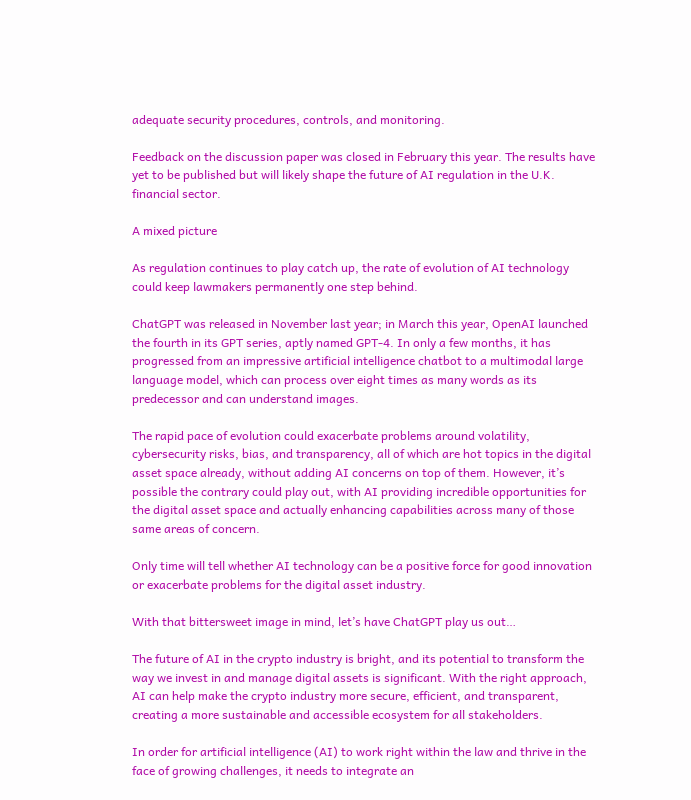adequate security procedures, controls, and monitoring.

Feedback on the discussion paper was closed in February this year. The results have yet to be published but will likely shape the future of AI regulation in the U.K. financial sector.

A mixed picture

As regulation continues to play catch up, the rate of evolution of AI technology could keep lawmakers permanently one step behind.

ChatGPT was released in November last year; in March this year, OpenAI launched the fourth in its GPT series, aptly named GPT-4. In only a few months, it has progressed from an impressive artificial intelligence chatbot to a multimodal large language model, which can process over eight times as many words as its predecessor and can understand images.

The rapid pace of evolution could exacerbate problems around volatility, cybersecurity risks, bias, and transparency, all of which are hot topics in the digital asset space already, without adding AI concerns on top of them. However, it’s possible the contrary could play out, with AI providing incredible opportunities for the digital asset space and actually enhancing capabilities across many of those same areas of concern.

Only time will tell whether AI technology can be a positive force for good innovation or exacerbate problems for the digital asset industry.

With that bittersweet image in mind, let’s have ChatGPT play us out…

The future of AI in the crypto industry is bright, and its potential to transform the way we invest in and manage digital assets is significant. With the right approach, AI can help make the crypto industry more secure, efficient, and transparent, creating a more sustainable and accessible ecosystem for all stakeholders.

In order for artificial intelligence (AI) to work right within the law and thrive in the face of growing challenges, it needs to integrate an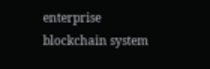enterprise blockchain system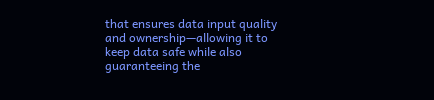that ensures data input quality and ownership—allowing it to keep data safe while also guaranteeing the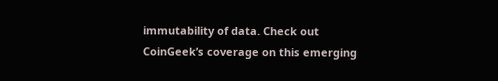immutability of data. Check out CoinGeek’s coverage on this emerging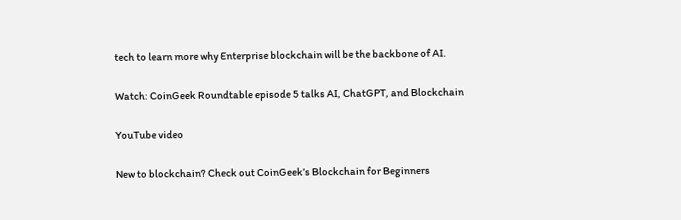tech to learn more why Enterprise blockchain will be the backbone of AI.

Watch: CoinGeek Roundtable episode 5 talks AI, ChatGPT, and Blockchain

YouTube video

New to blockchain? Check out CoinGeek’s Blockchain for Beginners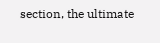section, the ultimate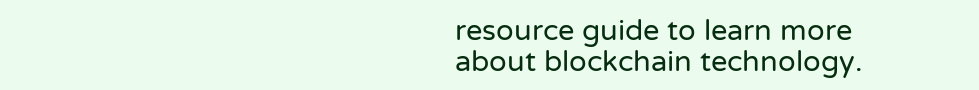resource guide to learn more about blockchain technology.